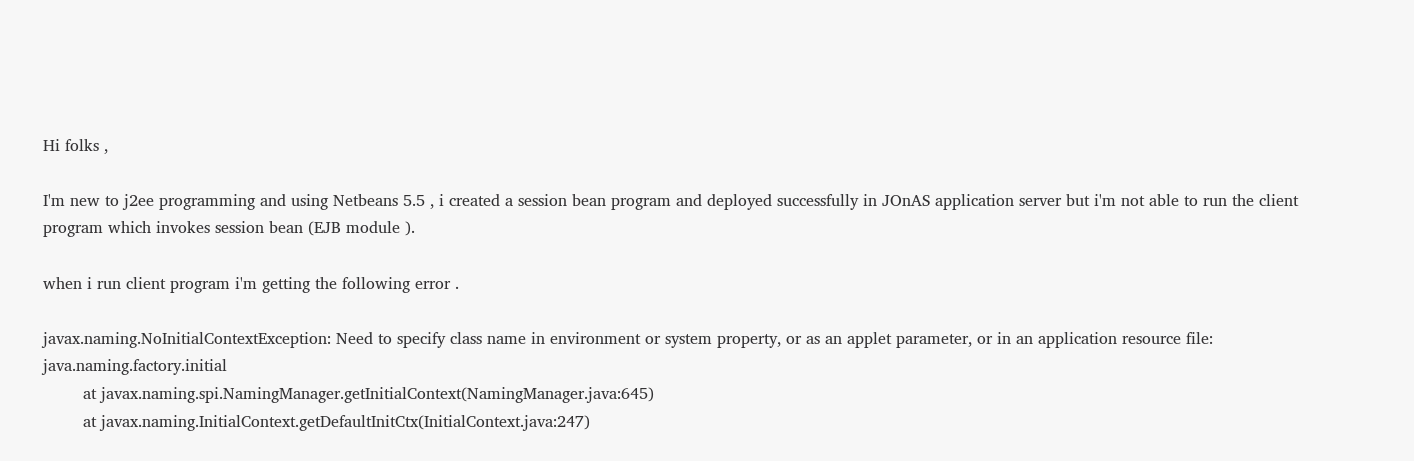Hi folks ,

I'm new to j2ee programming and using Netbeans 5.5 , i created a session bean program and deployed successfully in JOnAS application server but i'm not able to run the client program which invokes session bean (EJB module ).

when i run client program i'm getting the following error .

javax.naming.NoInitialContextException: Need to specify class name in environment or system property, or as an applet parameter, or in an application resource file:  java.naming.factory.initial
        at javax.naming.spi.NamingManager.getInitialContext(NamingManager.java:645)
        at javax.naming.InitialContext.getDefaultInitCtx(InitialContext.java:247)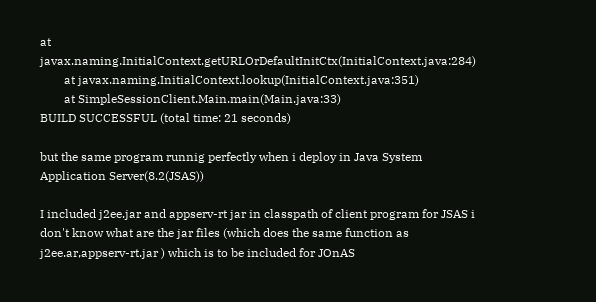at javax.naming.InitialContext.getURLOrDefaultInitCtx(InitialContext.java:284)
        at javax.naming.InitialContext.lookup(InitialContext.java:351)
        at SimpleSessionClient.Main.main(Main.java:33)
BUILD SUCCESSFUL (total time: 21 seconds)

but the same program runnig perfectly when i deploy in Java System Application Server(8.2(JSAS))

I included j2ee.jar and appserv-rt jar in classpath of client program for JSAS i don't know what are the jar files (which does the same function as j2ee.ar,appserv-rt.jar ) which is to be included for JOnAS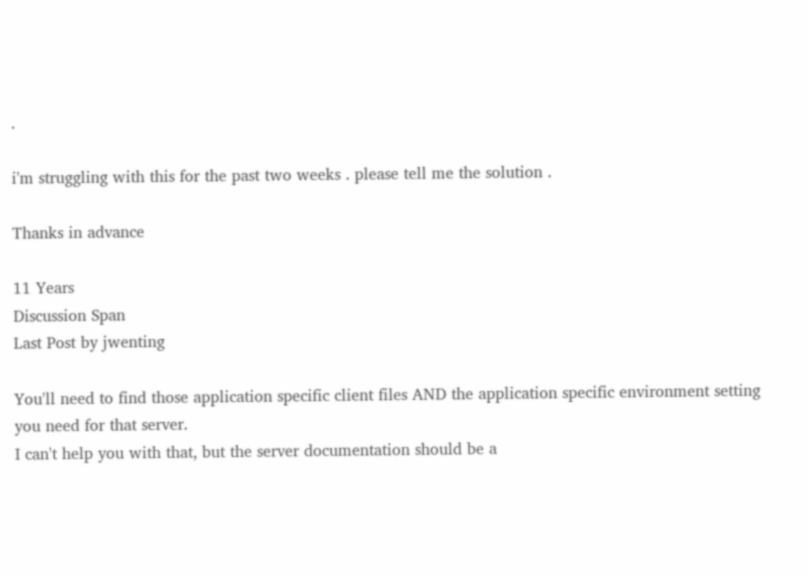.

i'm struggling with this for the past two weeks . please tell me the solution .

Thanks in advance

11 Years
Discussion Span
Last Post by jwenting

You'll need to find those application specific client files AND the application specific environment setting you need for that server.
I can't help you with that, but the server documentation should be a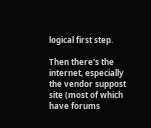logical first step.

Then there's the internet, especially the vendor suppost site (most of which have forums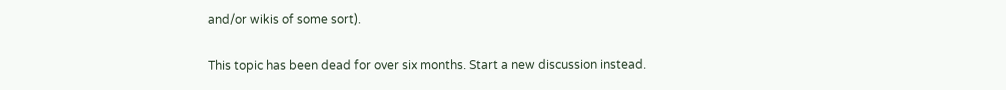and/or wikis of some sort).

This topic has been dead for over six months. Start a new discussion instead.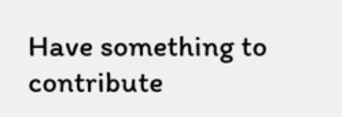Have something to contribute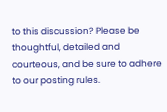to this discussion? Please be thoughtful, detailed and courteous, and be sure to adhere to our posting rules.